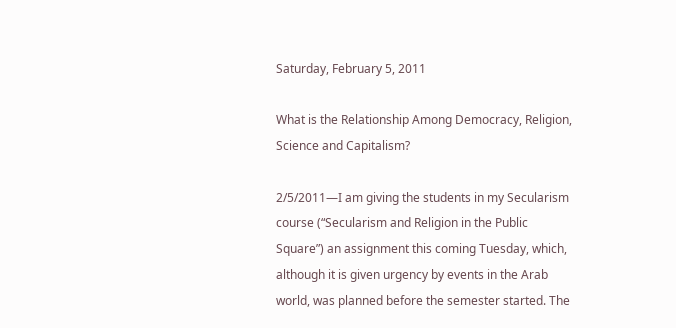Saturday, February 5, 2011

What is the Relationship Among Democracy, Religion, Science and Capitalism?

2/5/2011—I am giving the students in my Secularism course (“Secularism and Religion in the Public Square”) an assignment this coming Tuesday, which, although it is given urgency by events in the Arab world, was planned before the semester started. The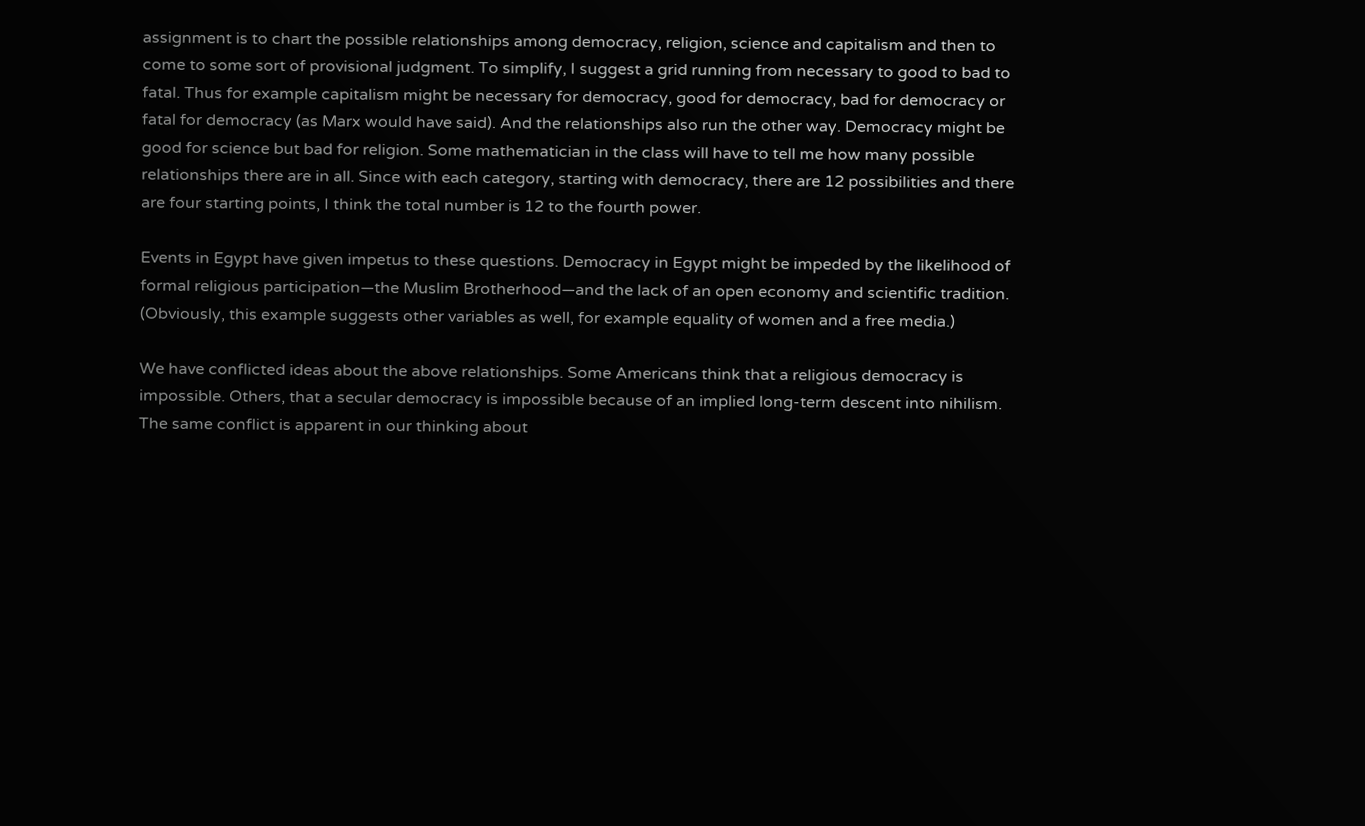assignment is to chart the possible relationships among democracy, religion, science and capitalism and then to come to some sort of provisional judgment. To simplify, I suggest a grid running from necessary to good to bad to fatal. Thus for example capitalism might be necessary for democracy, good for democracy, bad for democracy or fatal for democracy (as Marx would have said). And the relationships also run the other way. Democracy might be good for science but bad for religion. Some mathematician in the class will have to tell me how many possible relationships there are in all. Since with each category, starting with democracy, there are 12 possibilities and there are four starting points, I think the total number is 12 to the fourth power.

Events in Egypt have given impetus to these questions. Democracy in Egypt might be impeded by the likelihood of formal religious participation—the Muslim Brotherhood—and the lack of an open economy and scientific tradition. (Obviously, this example suggests other variables as well, for example equality of women and a free media.)

We have conflicted ideas about the above relationships. Some Americans think that a religious democracy is impossible. Others, that a secular democracy is impossible because of an implied long-term descent into nihilism. The same conflict is apparent in our thinking about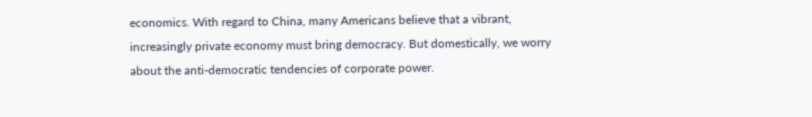economics. With regard to China, many Americans believe that a vibrant, increasingly private economy must bring democracy. But domestically, we worry about the anti-democratic tendencies of corporate power.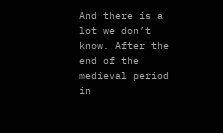And there is a lot we don’t know. After the end of the medieval period in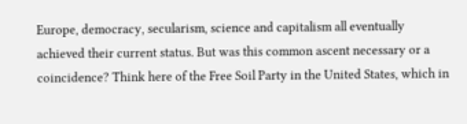Europe, democracy, secularism, science and capitalism all eventually achieved their current status. But was this common ascent necessary or a coincidence? Think here of the Free Soil Party in the United States, which in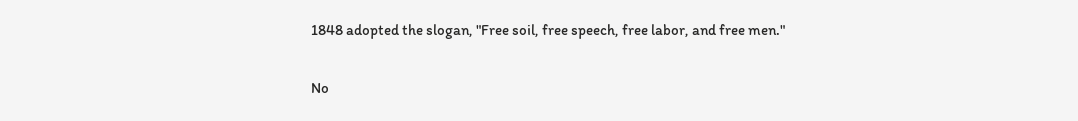1848 adopted the slogan, "Free soil, free speech, free labor, and free men."

No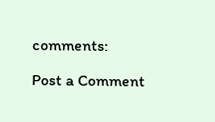comments:

Post a Comment